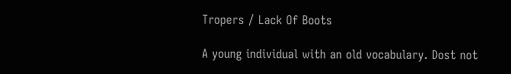Tropers / Lack Of Boots

A young individual with an old vocabulary. Dost not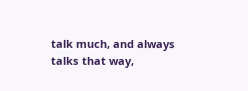talk much, and always talks that way,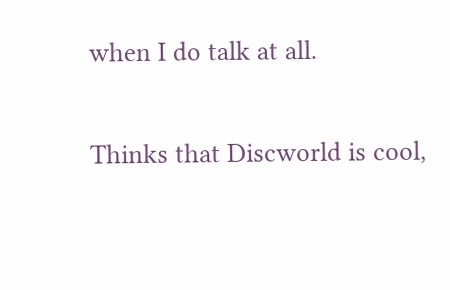when I do talk at all.

Thinks that Discworld is cool,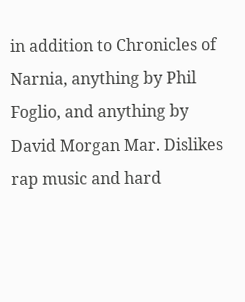in addition to Chronicles of Narnia, anything by Phil Foglio, and anything by David Morgan Mar. Dislikes rap music and hard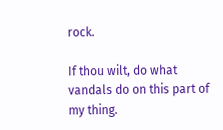rock.

If thou wilt, do what vandals do on this part of my thing.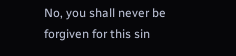No, you shall never be forgiven for this sin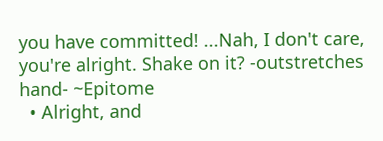you have committed! ...Nah, I don't care, you're alright. Shake on it? -outstretches hand- ~Epitome
  • Alright, and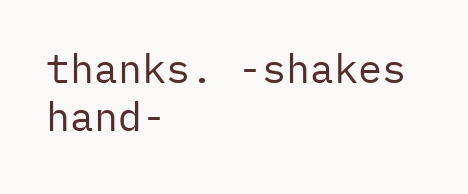thanks. -shakes hand-